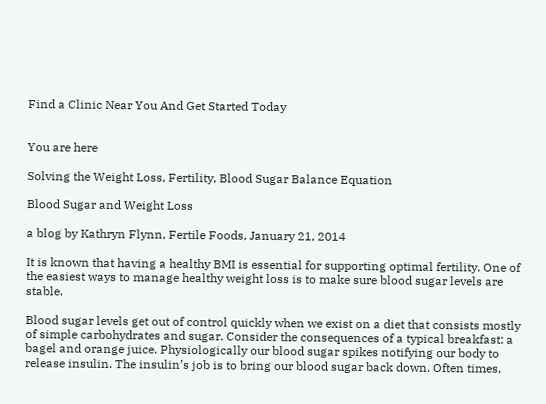Find a Clinic Near You And Get Started Today


You are here

Solving the Weight Loss, Fertility, Blood Sugar Balance Equation

Blood Sugar and Weight Loss

a blog by Kathryn Flynn, Fertile Foods, January 21, 2014

It is known that having a healthy BMI is essential for supporting optimal fertility. One of the easiest ways to manage healthy weight loss is to make sure blood sugar levels are stable.

Blood sugar levels get out of control quickly when we exist on a diet that consists mostly of simple carbohydrates and sugar. Consider the consequences of a typical breakfast: a bagel and orange juice. Physiologically our blood sugar spikes notifying our body to release insulin. The insulin’s job is to bring our blood sugar back down. Often times,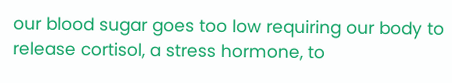our blood sugar goes too low requiring our body to release cortisol, a stress hormone, to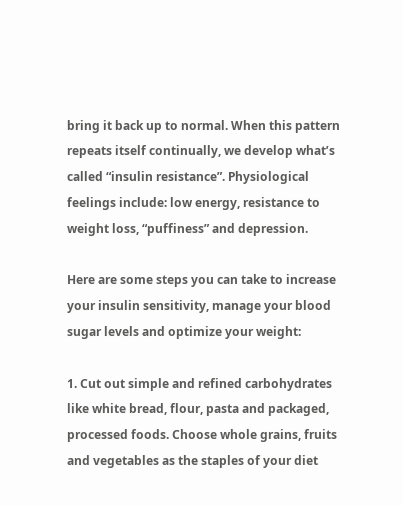bring it back up to normal. When this pattern repeats itself continually, we develop what’s called “insulin resistance”. Physiological feelings include: low energy, resistance to weight loss, “puffiness” and depression.

Here are some steps you can take to increase your insulin sensitivity, manage your blood sugar levels and optimize your weight:

1. Cut out simple and refined carbohydrates like white bread, flour, pasta and packaged, processed foods. Choose whole grains, fruits and vegetables as the staples of your diet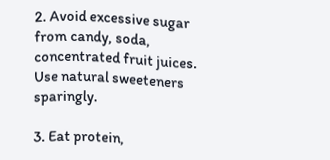2. Avoid excessive sugar from candy, soda, concentrated fruit juices. Use natural sweeteners sparingly.

3. Eat protein,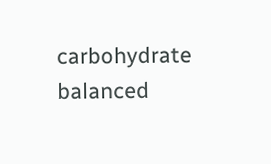carbohydrate balanced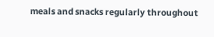meals and snacks regularly throughout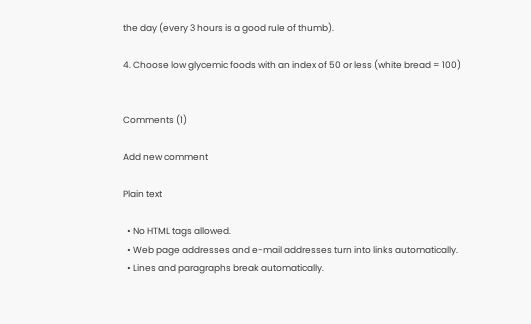the day (every 3 hours is a good rule of thumb).

4. Choose low glycemic foods with an index of 50 or less (white bread = 100)


Comments (1)

Add new comment

Plain text

  • No HTML tags allowed.
  • Web page addresses and e-mail addresses turn into links automatically.
  • Lines and paragraphs break automatically.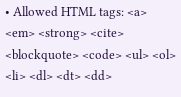• Allowed HTML tags: <a> <em> <strong> <cite> <blockquote> <code> <ul> <ol> <li> <dl> <dt> <dd>